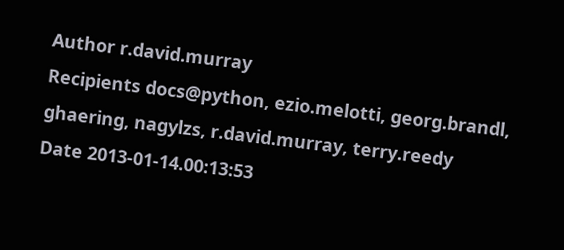Author r.david.murray
Recipients docs@python, ezio.melotti, georg.brandl, ghaering, nagylzs, r.david.murray, terry.reedy
Date 2013-01-14.00:13:53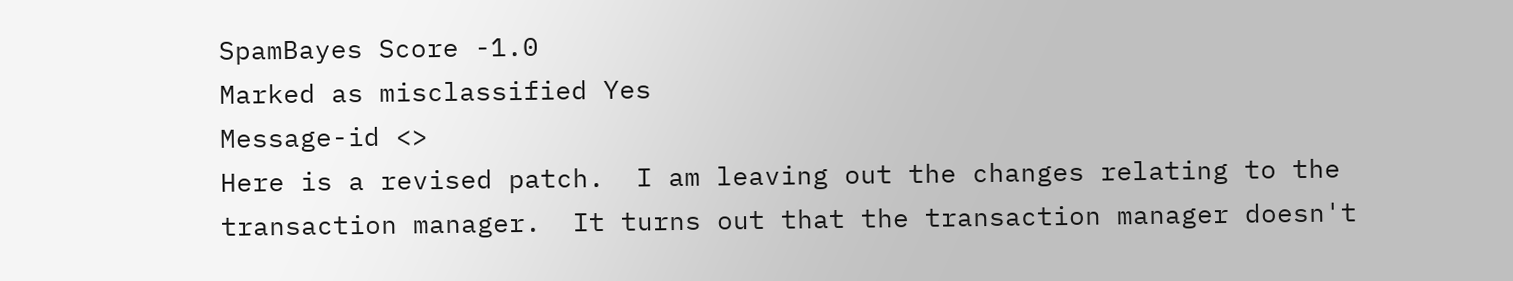SpamBayes Score -1.0
Marked as misclassified Yes
Message-id <>
Here is a revised patch.  I am leaving out the changes relating to the transaction manager.  It turns out that the transaction manager doesn't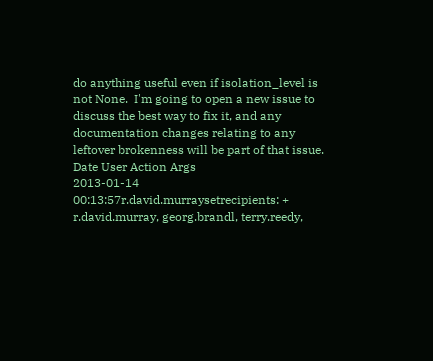do anything useful even if isolation_level is not None.  I'm going to open a new issue to discuss the best way to fix it, and any documentation changes relating to any leftover brokenness will be part of that issue.
Date User Action Args
2013-01-14 00:13:57r.david.murraysetrecipients: + r.david.murray, georg.brandl, terry.reedy,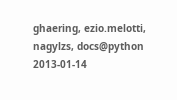ghaering, ezio.melotti, nagylzs, docs@python
2013-01-14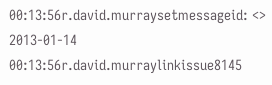00:13:56r.david.murraysetmessageid: <>
2013-01-14 00:13:56r.david.murraylinkissue8145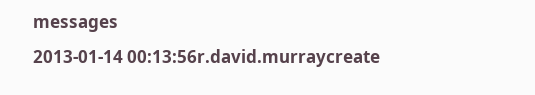messages
2013-01-14 00:13:56r.david.murraycreate